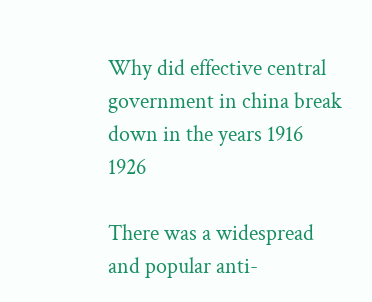Why did effective central government in china break down in the years 1916 1926

There was a widespread and popular anti-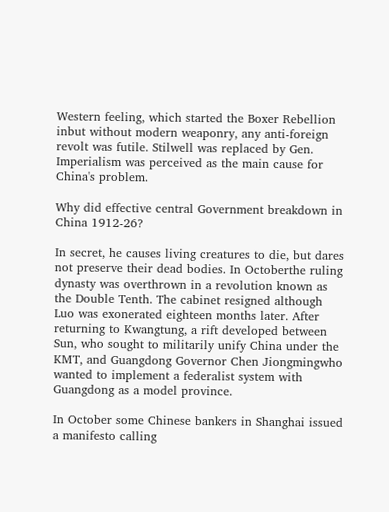Western feeling, which started the Boxer Rebellion inbut without modern weaponry, any anti-foreign revolt was futile. Stilwell was replaced by Gen. Imperialism was perceived as the main cause for China's problem.

Why did effective central Government breakdown in China 1912-26?

In secret, he causes living creatures to die, but dares not preserve their dead bodies. In Octoberthe ruling dynasty was overthrown in a revolution known as the Double Tenth. The cabinet resigned although Luo was exonerated eighteen months later. After returning to Kwangtung, a rift developed between Sun, who sought to militarily unify China under the KMT, and Guangdong Governor Chen Jiongmingwho wanted to implement a federalist system with Guangdong as a model province.

In October some Chinese bankers in Shanghai issued a manifesto calling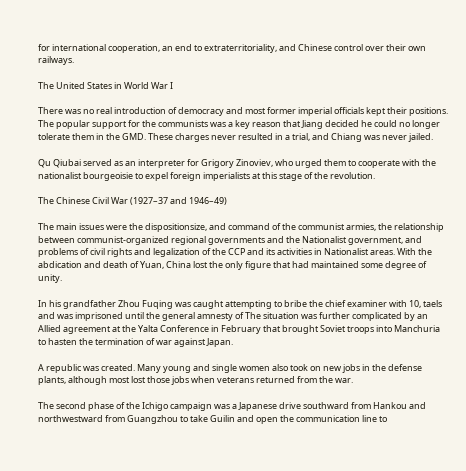for international cooperation, an end to extraterritoriality, and Chinese control over their own railways.

The United States in World War I

There was no real introduction of democracy and most former imperial officials kept their positions. The popular support for the communists was a key reason that Jiang decided he could no longer tolerate them in the GMD. These charges never resulted in a trial, and Chiang was never jailed.

Qu Qiubai served as an interpreter for Grigory Zinoviev, who urged them to cooperate with the nationalist bourgeoisie to expel foreign imperialists at this stage of the revolution.

The Chinese Civil War (1927–37 and 1946–49)

The main issues were the dispositionsize, and command of the communist armies, the relationship between communist-organized regional governments and the Nationalist government, and problems of civil rights and legalization of the CCP and its activities in Nationalist areas. With the abdication and death of Yuan, China lost the only figure that had maintained some degree of unity.

In his grandfather Zhou Fuqing was caught attempting to bribe the chief examiner with 10, taels and was imprisoned until the general amnesty of The situation was further complicated by an Allied agreement at the Yalta Conference in February that brought Soviet troops into Manchuria to hasten the termination of war against Japan.

A republic was created. Many young and single women also took on new jobs in the defense plants, although most lost those jobs when veterans returned from the war.

The second phase of the Ichigo campaign was a Japanese drive southward from Hankou and northwestward from Guangzhou to take Guilin and open the communication line to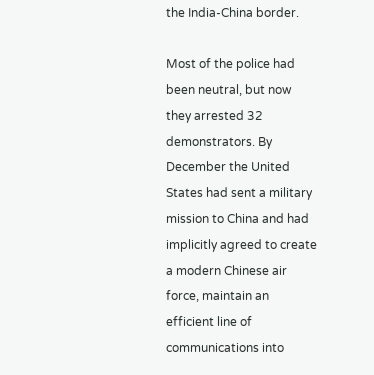the India-China border.

Most of the police had been neutral, but now they arrested 32 demonstrators. By December the United States had sent a military mission to China and had implicitly agreed to create a modern Chinese air force, maintain an efficient line of communications into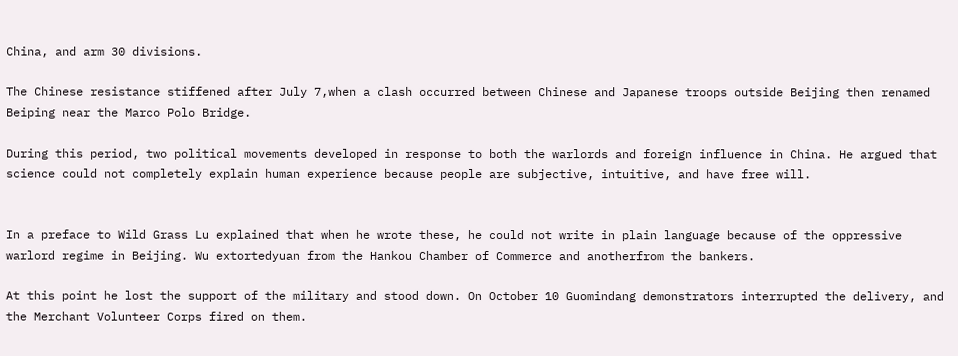China, and arm 30 divisions.

The Chinese resistance stiffened after July 7,when a clash occurred between Chinese and Japanese troops outside Beijing then renamed Beiping near the Marco Polo Bridge.

During this period, two political movements developed in response to both the warlords and foreign influence in China. He argued that science could not completely explain human experience because people are subjective, intuitive, and have free will.


In a preface to Wild Grass Lu explained that when he wrote these, he could not write in plain language because of the oppressive warlord regime in Beijing. Wu extortedyuan from the Hankou Chamber of Commerce and anotherfrom the bankers.

At this point he lost the support of the military and stood down. On October 10 Guomindang demonstrators interrupted the delivery, and the Merchant Volunteer Corps fired on them.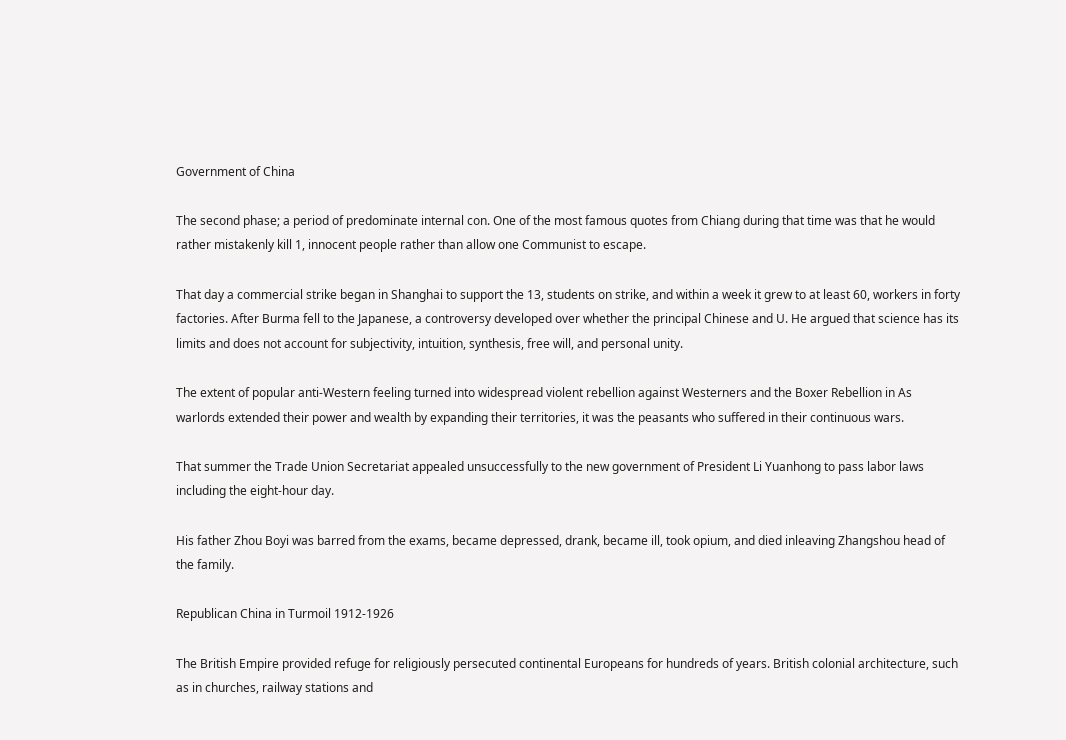Government of China

The second phase; a period of predominate internal con. One of the most famous quotes from Chiang during that time was that he would rather mistakenly kill 1, innocent people rather than allow one Communist to escape.

That day a commercial strike began in Shanghai to support the 13, students on strike, and within a week it grew to at least 60, workers in forty factories. After Burma fell to the Japanese, a controversy developed over whether the principal Chinese and U. He argued that science has its limits and does not account for subjectivity, intuition, synthesis, free will, and personal unity.

The extent of popular anti-Western feeling turned into widespread violent rebellion against Westerners and the Boxer Rebellion in As warlords extended their power and wealth by expanding their territories, it was the peasants who suffered in their continuous wars.

That summer the Trade Union Secretariat appealed unsuccessfully to the new government of President Li Yuanhong to pass labor laws including the eight-hour day.

His father Zhou Boyi was barred from the exams, became depressed, drank, became ill, took opium, and died inleaving Zhangshou head of the family.

Republican China in Turmoil 1912-1926

The British Empire provided refuge for religiously persecuted continental Europeans for hundreds of years. British colonial architecture, such as in churches, railway stations and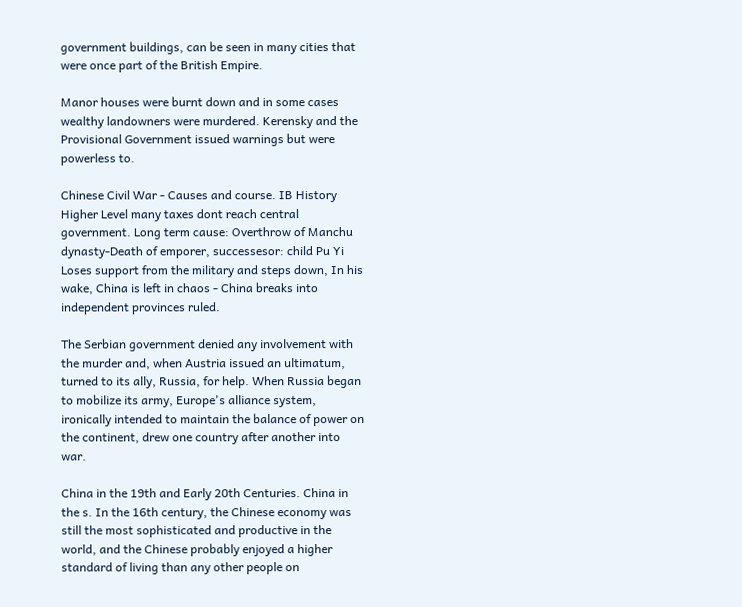government buildings, can be seen in many cities that were once part of the British Empire.

Manor houses were burnt down and in some cases wealthy landowners were murdered. Kerensky and the Provisional Government issued warnings but were powerless to.

Chinese Civil War - Causes and course. IB History Higher Level many taxes dont reach central government. Long term cause: Overthrow of Manchu dynasty-Death of emporer, successesor: child Pu Yi Loses support from the military and steps down, In his wake, China is left in chaos - China breaks into independent provinces ruled.

The Serbian government denied any involvement with the murder and, when Austria issued an ultimatum, turned to its ally, Russia, for help. When Russia began to mobilize its army, Europe's alliance system, ironically intended to maintain the balance of power on the continent, drew one country after another into war.

China in the 19th and Early 20th Centuries. China in the s. In the 16th century, the Chinese economy was still the most sophisticated and productive in the world, and the Chinese probably enjoyed a higher standard of living than any other people on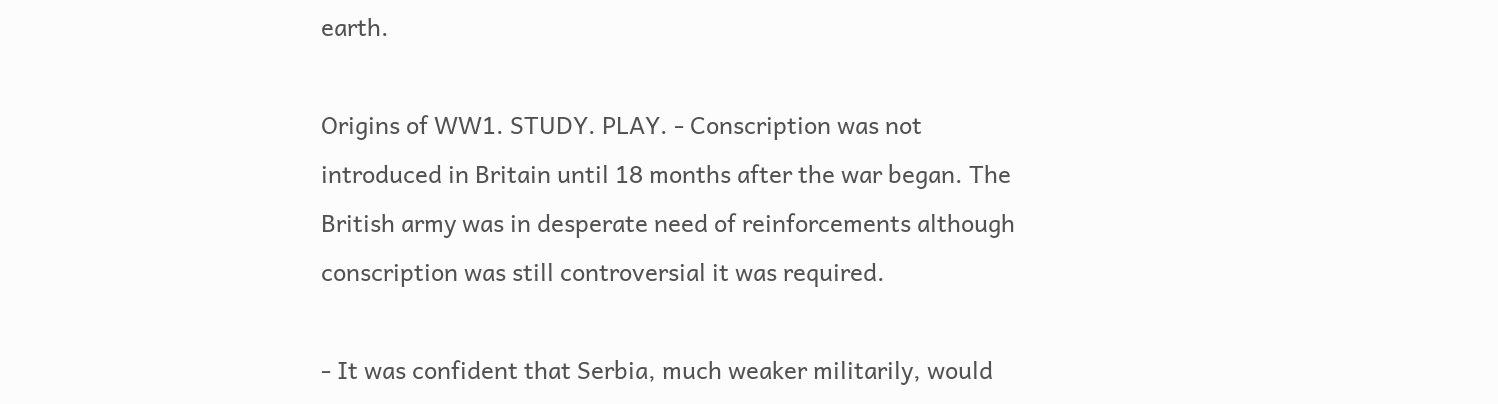earth.

Origins of WW1. STUDY. PLAY. - Conscription was not introduced in Britain until 18 months after the war began. The British army was in desperate need of reinforcements although conscription was still controversial it was required.

- It was confident that Serbia, much weaker militarily, would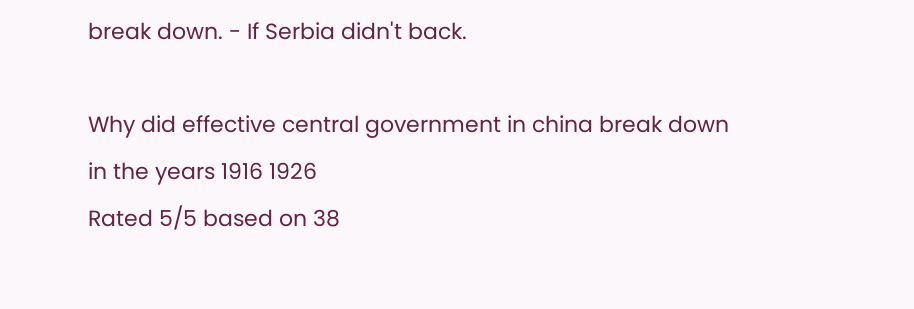break down. - If Serbia didn't back.

Why did effective central government in china break down in the years 1916 1926
Rated 5/5 based on 38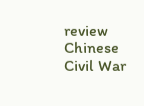review
Chinese Civil War